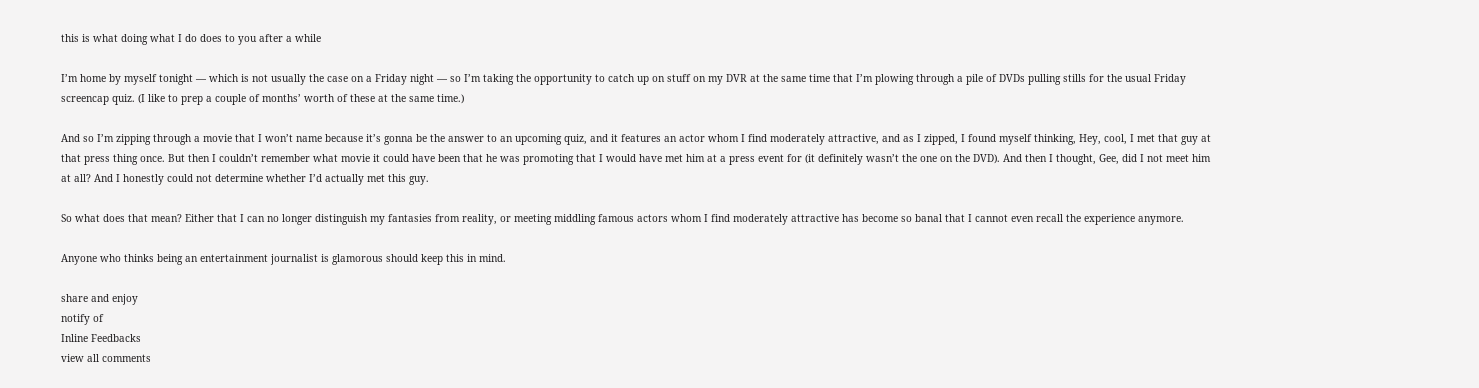this is what doing what I do does to you after a while

I’m home by myself tonight — which is not usually the case on a Friday night — so I’m taking the opportunity to catch up on stuff on my DVR at the same time that I’m plowing through a pile of DVDs pulling stills for the usual Friday screencap quiz. (I like to prep a couple of months’ worth of these at the same time.)

And so I’m zipping through a movie that I won’t name because it’s gonna be the answer to an upcoming quiz, and it features an actor whom I find moderately attractive, and as I zipped, I found myself thinking, Hey, cool, I met that guy at that press thing once. But then I couldn’t remember what movie it could have been that he was promoting that I would have met him at a press event for (it definitely wasn’t the one on the DVD). And then I thought, Gee, did I not meet him at all? And I honestly could not determine whether I’d actually met this guy.

So what does that mean? Either that I can no longer distinguish my fantasies from reality, or meeting middling famous actors whom I find moderately attractive has become so banal that I cannot even recall the experience anymore.

Anyone who thinks being an entertainment journalist is glamorous should keep this in mind.

share and enjoy
notify of
Inline Feedbacks
view all comments